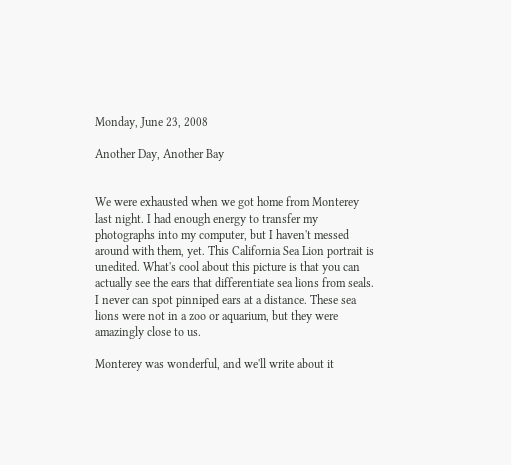Monday, June 23, 2008

Another Day, Another Bay


We were exhausted when we got home from Monterey last night. I had enough energy to transfer my photographs into my computer, but I haven't messed around with them, yet. This California Sea Lion portrait is unedited. What's cool about this picture is that you can actually see the ears that differentiate sea lions from seals. I never can spot pinniped ears at a distance. These sea lions were not in a zoo or aquarium, but they were amazingly close to us.

Monterey was wonderful, and we'll write about it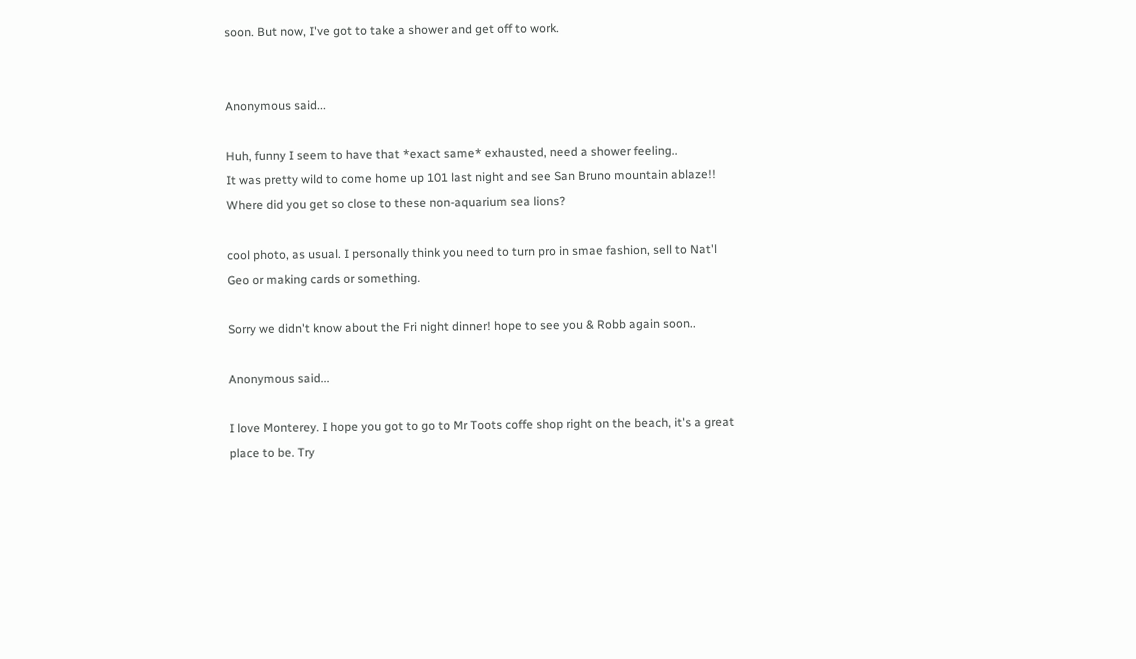soon. But now, I've got to take a shower and get off to work.


Anonymous said...

Huh, funny I seem to have that *exact same* exhausted, need a shower feeling..
It was pretty wild to come home up 101 last night and see San Bruno mountain ablaze!!
Where did you get so close to these non-aquarium sea lions?

cool photo, as usual. I personally think you need to turn pro in smae fashion, sell to Nat'l Geo or making cards or something.

Sorry we didn't know about the Fri night dinner! hope to see you & Robb again soon..

Anonymous said...

I love Monterey. I hope you got to go to Mr Toots coffe shop right on the beach, it's a great place to be. Try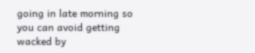going in late morning so you can avoid getting wacked by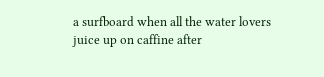a surfboard when all the water lovers juice up on caffine after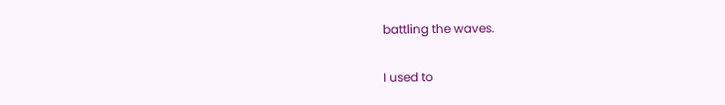battling the waves.

I used to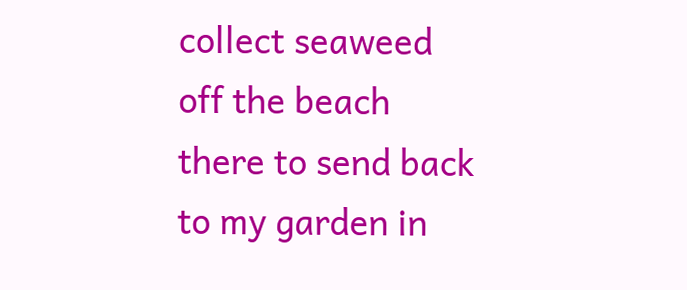collect seaweed off the beach there to send back to my garden in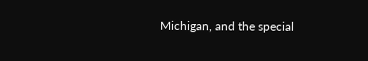Michigan, and the special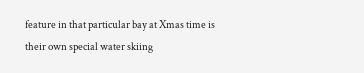feature in that particular bay at Xmas time is their own special water skiing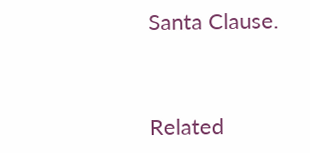Santa Clause.



Related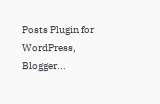Posts Plugin for WordPress, Blogger...